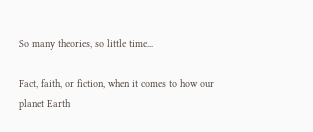So many theories, so little time...

Fact, faith, or fiction, when it comes to how our planet Earth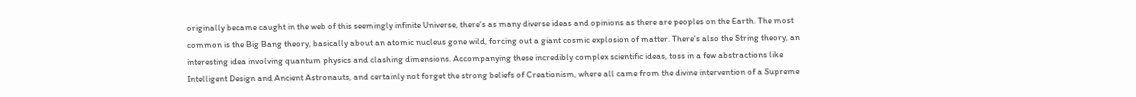originally became caught in the web of this seemingly infinite Universe, there's as many diverse ideas and opinions as there are peoples on the Earth. The most common is the Big Bang theory, basically about an atomic nucleus gone wild, forcing out a giant cosmic explosion of matter. There's also the String theory, an interesting idea involving quantum physics and clashing dimensions. Accompanying these incredibly complex scientific ideas, toss in a few abstractions like Intelligent Design and Ancient Astronauts, and certainly not forget the strong beliefs of Creationism, where all came from the divine intervention of a Supreme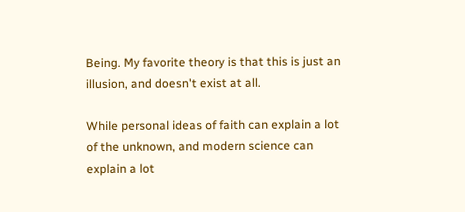Being. My favorite theory is that this is just an illusion, and doesn't exist at all.

While personal ideas of faith can explain a lot of the unknown, and modern science can explain a lot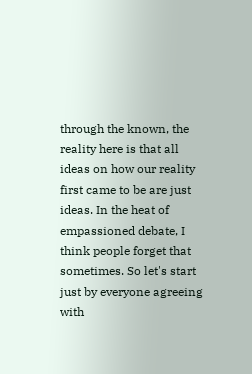through the known, the reality here is that all ideas on how our reality first came to be are just ideas. In the heat of empassioned debate, I think people forget that sometimes. So let's start just by everyone agreeing with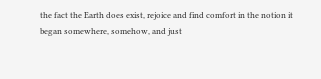the fact the Earth does exist, rejoice and find comfort in the notion it began somewhere, somehow, and just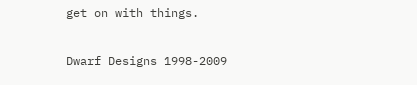get on with things.

Dwarf Designs 1998-2009